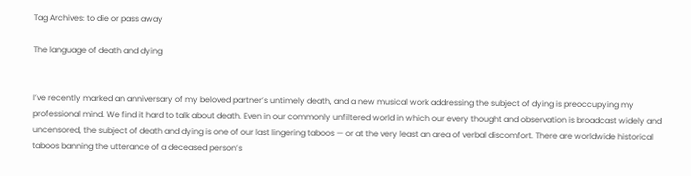Tag Archives: to die or pass away

The language of death and dying


I’ve recently marked an anniversary of my beloved partner’s untimely death, and a new musical work addressing the subject of dying is preoccupying my professional mind. We find it hard to talk about death. Even in our commonly unfiltered world in which our every thought and observation is broadcast widely and uncensored, the subject of death and dying is one of our last lingering taboos — or at the very least an area of verbal discomfort. There are worldwide historical taboos banning the utterance of a deceased person’s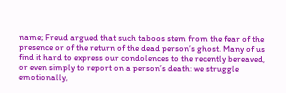name; Freud argued that such taboos stem from the fear of the presence or of the return of the dead person’s ghost. Many of us find it hard to express our condolences to the recently bereaved, or even simply to report on a person’s death: we struggle emotionally,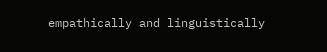empathically and linguistically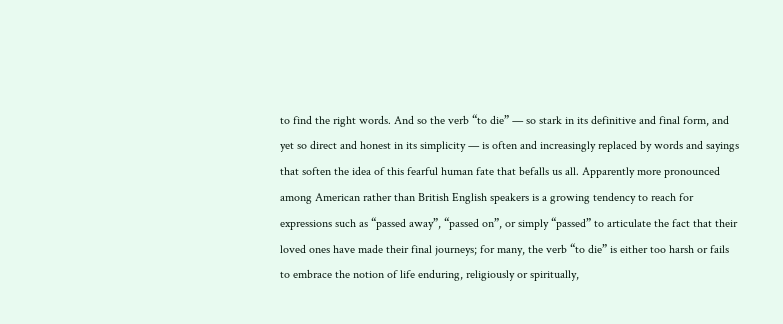to find the right words. And so the verb “to die” — so stark in its definitive and final form, and yet so direct and honest in its simplicity — is often and increasingly replaced by words and sayings that soften the idea of this fearful human fate that befalls us all. Apparently more pronounced among American rather than British English speakers is a growing tendency to reach for expressions such as “passed away”, “passed on”, or simply “passed” to articulate the fact that their loved ones have made their final journeys; for many, the verb “to die” is either too harsh or fails to embrace the notion of life enduring, religiously or spiritually,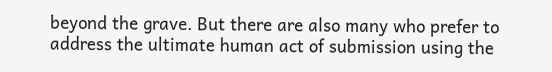beyond the grave. But there are also many who prefer to address the ultimate human act of submission using the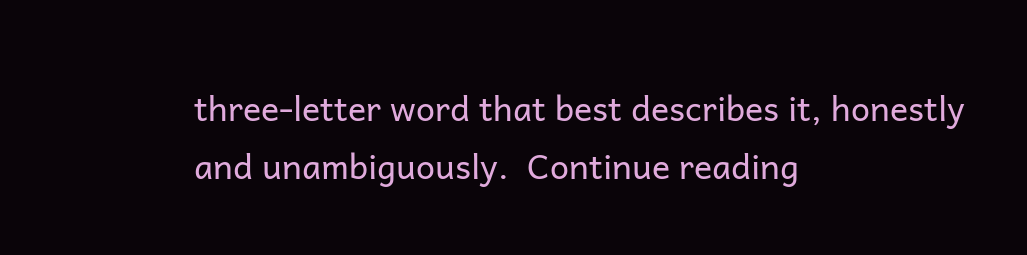three-letter word that best describes it, honestly and unambiguously.  Continue reading